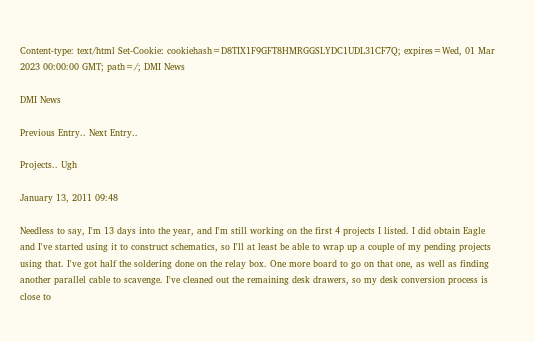Content-type: text/html Set-Cookie: cookiehash=D8TIX1F9GFT8HMRGGSLYDC1UDL31CF7Q; expires=Wed, 01 Mar 2023 00:00:00 GMT; path=/; DMI News

DMI News

Previous Entry.. Next Entry..

Projects.. Ugh

January 13, 2011 09:48

Needless to say, I'm 13 days into the year, and I'm still working on the first 4 projects I listed. I did obtain Eagle and I've started using it to construct schematics, so I'll at least be able to wrap up a couple of my pending projects using that. I've got half the soldering done on the relay box. One more board to go on that one, as well as finding another parallel cable to scavenge. I've cleaned out the remaining desk drawers, so my desk conversion process is close to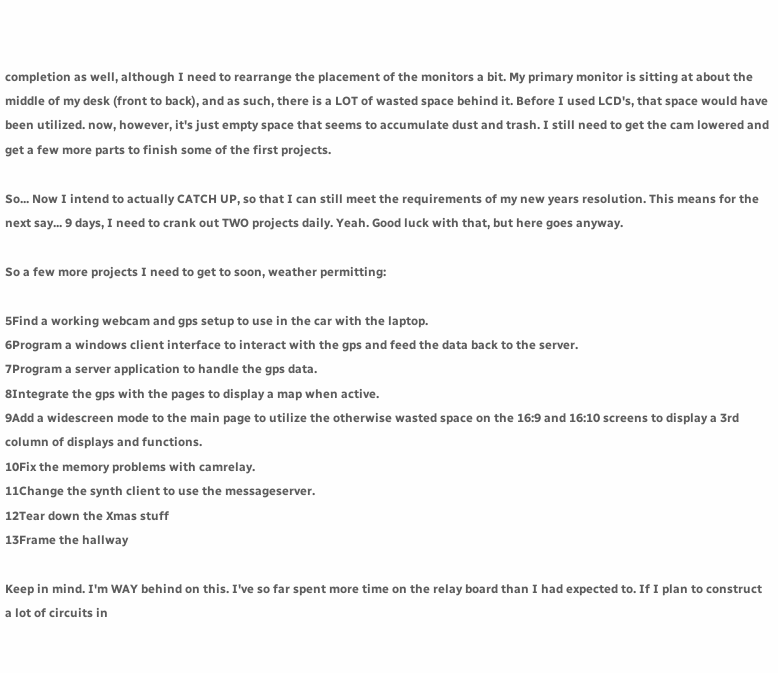completion as well, although I need to rearrange the placement of the monitors a bit. My primary monitor is sitting at about the middle of my desk (front to back), and as such, there is a LOT of wasted space behind it. Before I used LCD's, that space would have been utilized. now, however, it's just empty space that seems to accumulate dust and trash. I still need to get the cam lowered and get a few more parts to finish some of the first projects.

So... Now I intend to actually CATCH UP, so that I can still meet the requirements of my new years resolution. This means for the next say... 9 days, I need to crank out TWO projects daily. Yeah. Good luck with that, but here goes anyway.

So a few more projects I need to get to soon, weather permitting:

5Find a working webcam and gps setup to use in the car with the laptop.
6Program a windows client interface to interact with the gps and feed the data back to the server.
7Program a server application to handle the gps data.
8Integrate the gps with the pages to display a map when active.
9Add a widescreen mode to the main page to utilize the otherwise wasted space on the 16:9 and 16:10 screens to display a 3rd column of displays and functions.
10Fix the memory problems with camrelay.
11Change the synth client to use the messageserver.
12Tear down the Xmas stuff
13Frame the hallway

Keep in mind. I'm WAY behind on this. I've so far spent more time on the relay board than I had expected to. If I plan to construct a lot of circuits in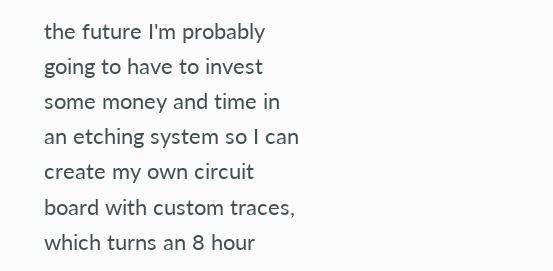the future I'm probably going to have to invest some money and time in an etching system so I can create my own circuit board with custom traces, which turns an 8 hour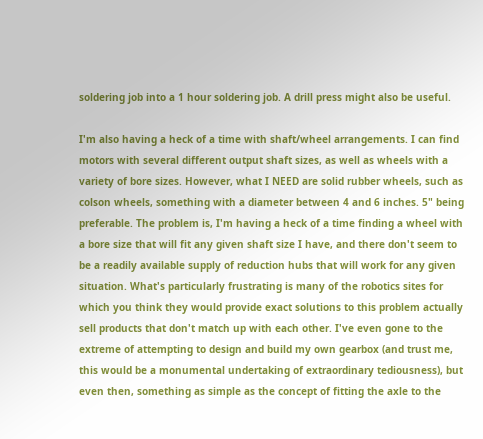soldering job into a 1 hour soldering job. A drill press might also be useful.

I'm also having a heck of a time with shaft/wheel arrangements. I can find motors with several different output shaft sizes, as well as wheels with a variety of bore sizes. However, what I NEED are solid rubber wheels, such as colson wheels, something with a diameter between 4 and 6 inches. 5" being preferable. The problem is, I'm having a heck of a time finding a wheel with a bore size that will fit any given shaft size I have, and there don't seem to be a readily available supply of reduction hubs that will work for any given situation. What's particularly frustrating is many of the robotics sites for which you think they would provide exact solutions to this problem actually sell products that don't match up with each other. I've even gone to the extreme of attempting to design and build my own gearbox (and trust me, this would be a monumental undertaking of extraordinary tediousness), but even then, something as simple as the concept of fitting the axle to the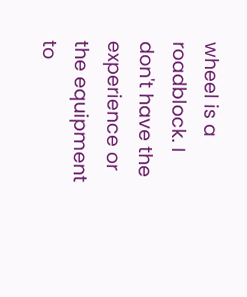wheel is a roadblock. I don't have the experience or the equipment to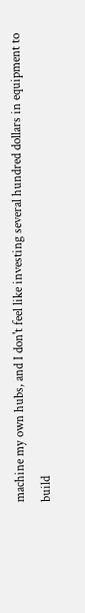machine my own hubs, and I don't feel like investing several hundred dollars in equipment to build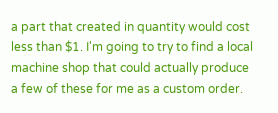a part that created in quantity would cost less than $1. I'm going to try to find a local machine shop that could actually produce a few of these for me as a custom order.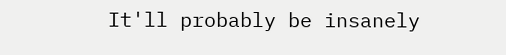It'll probably be insanely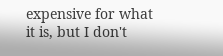expensive for what it is, but I don't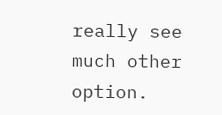really see much other option.